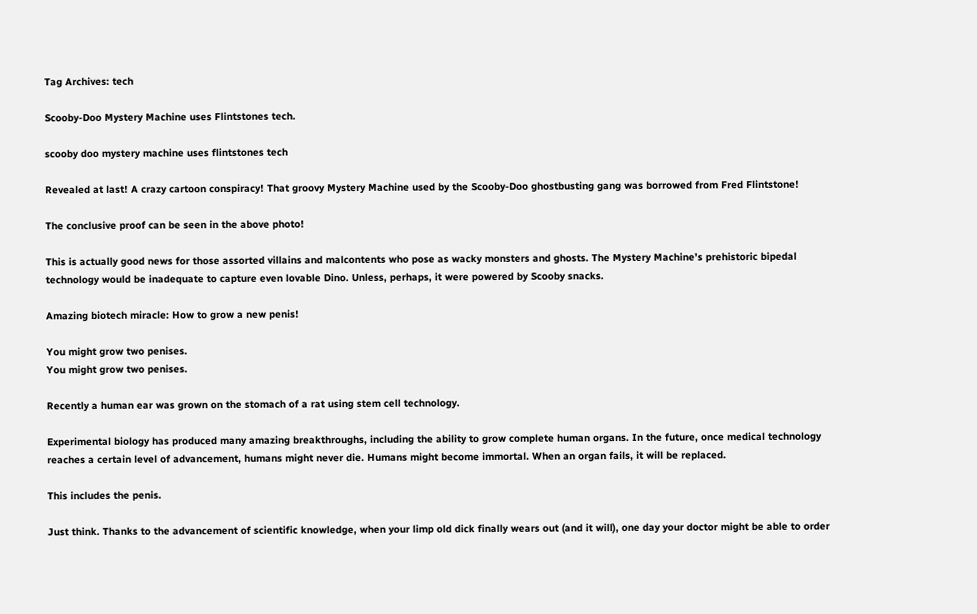Tag Archives: tech

Scooby-Doo Mystery Machine uses Flintstones tech.

scooby doo mystery machine uses flintstones tech

Revealed at last! A crazy cartoon conspiracy! That groovy Mystery Machine used by the Scooby-Doo ghostbusting gang was borrowed from Fred Flintstone!

The conclusive proof can be seen in the above photo!

This is actually good news for those assorted villains and malcontents who pose as wacky monsters and ghosts. The Mystery Machine’s prehistoric bipedal technology would be inadequate to capture even lovable Dino. Unless, perhaps, it were powered by Scooby snacks.

Amazing biotech miracle: How to grow a new penis!

You might grow two penises.
You might grow two penises.

Recently a human ear was grown on the stomach of a rat using stem cell technology.

Experimental biology has produced many amazing breakthroughs, including the ability to grow complete human organs. In the future, once medical technology reaches a certain level of advancement, humans might never die. Humans might become immortal. When an organ fails, it will be replaced.

This includes the penis.

Just think. Thanks to the advancement of scientific knowledge, when your limp old dick finally wears out (and it will), one day your doctor might be able to order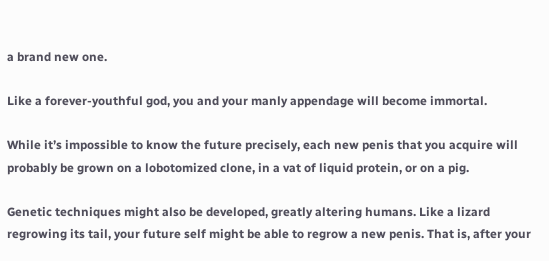a brand new one.

Like a forever-youthful god, you and your manly appendage will become immortal.

While it’s impossible to know the future precisely, each new penis that you acquire will probably be grown on a lobotomized clone, in a vat of liquid protein, or on a pig.

Genetic techniques might also be developed, greatly altering humans. Like a lizard regrowing its tail, your future self might be able to regrow a new penis. That is, after your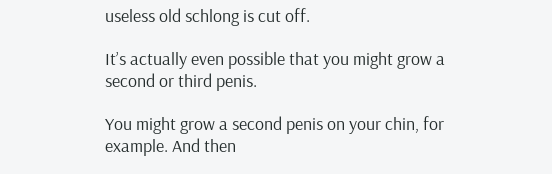useless old schlong is cut off.

It’s actually even possible that you might grow a second or third penis.

You might grow a second penis on your chin, for example. And then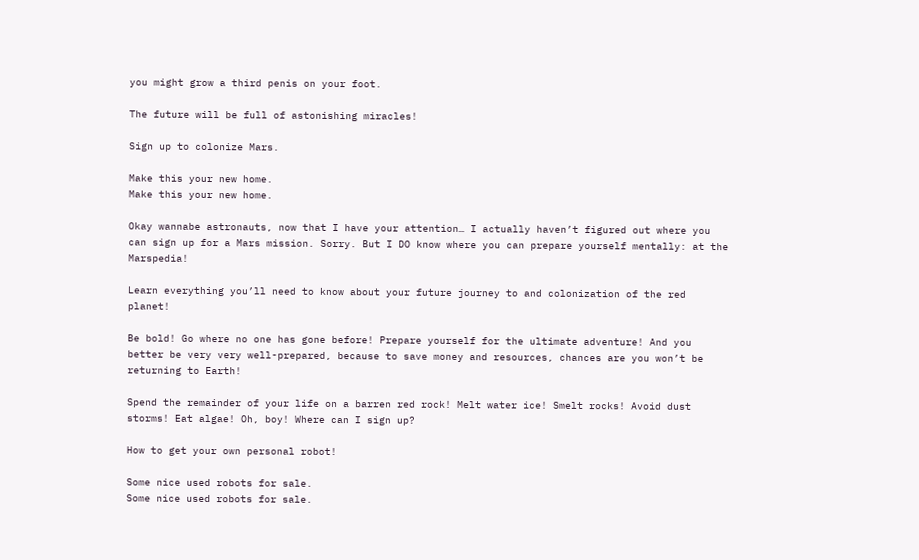you might grow a third penis on your foot.

The future will be full of astonishing miracles!

Sign up to colonize Mars.

Make this your new home.
Make this your new home.

Okay wannabe astronauts, now that I have your attention… I actually haven’t figured out where you can sign up for a Mars mission. Sorry. But I DO know where you can prepare yourself mentally: at the Marspedia!

Learn everything you’ll need to know about your future journey to and colonization of the red planet!

Be bold! Go where no one has gone before! Prepare yourself for the ultimate adventure! And you better be very very well-prepared, because to save money and resources, chances are you won’t be returning to Earth!

Spend the remainder of your life on a barren red rock! Melt water ice! Smelt rocks! Avoid dust storms! Eat algae! Oh, boy! Where can I sign up?

How to get your own personal robot!

Some nice used robots for sale.
Some nice used robots for sale.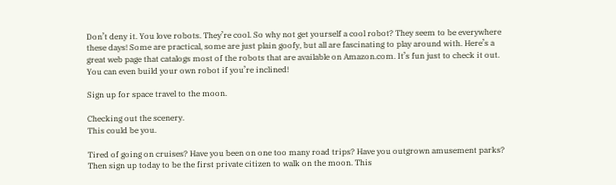Don’t deny it. You love robots. They’re cool. So why not get yourself a cool robot? They seem to be everywhere these days! Some are practical, some are just plain goofy, but all are fascinating to play around with. Here’s a great web page that catalogs most of the robots that are available on Amazon.com. It’s fun just to check it out. You can even build your own robot if you’re inclined!

Sign up for space travel to the moon.

Checking out the scenery.
This could be you.

Tired of going on cruises? Have you been on one too many road trips? Have you outgrown amusement parks? Then sign up today to be the first private citizen to walk on the moon. This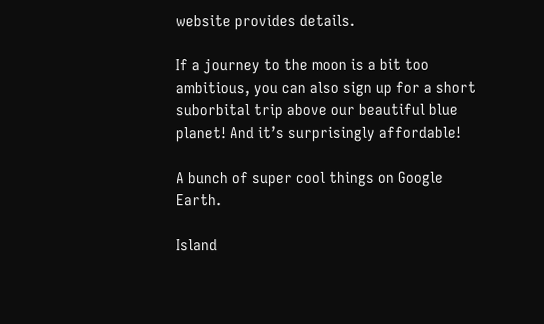website provides details.

If a journey to the moon is a bit too ambitious, you can also sign up for a short suborbital trip above our beautiful blue planet! And it’s surprisingly affordable!

A bunch of super cool things on Google Earth.

Island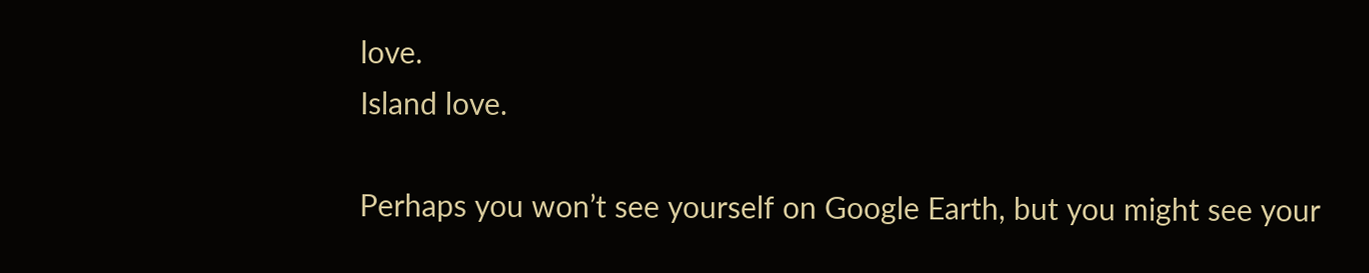love.
Island love.

Perhaps you won’t see yourself on Google Earth, but you might see your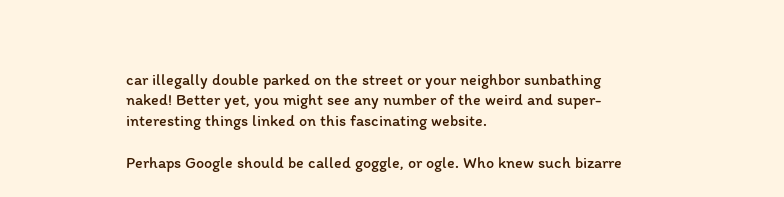car illegally double parked on the street or your neighbor sunbathing naked! Better yet, you might see any number of the weird and super-interesting things linked on this fascinating website.

Perhaps Google should be called goggle, or ogle. Who knew such bizarre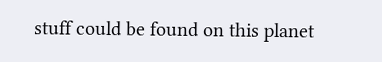stuff could be found on this planet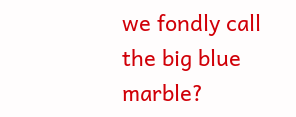we fondly call the big blue marble?